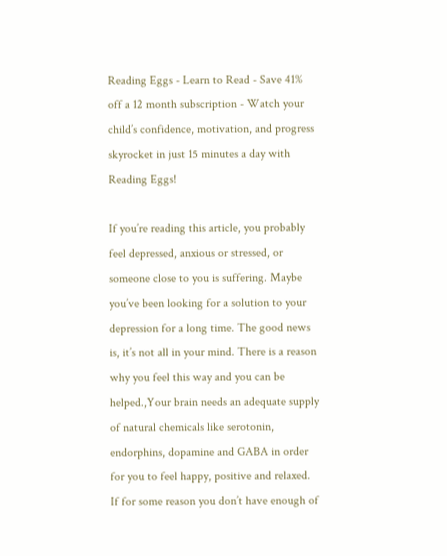Reading Eggs - Learn to Read - Save 41% off a 12 month subscription - Watch your child’s confidence, motivation, and progress skyrocket in just 15 minutes a day with Reading Eggs!

If you’re reading this article, you probably feel depressed, anxious or stressed, or someone close to you is suffering. Maybe you’ve been looking for a solution to your depression for a long time. The good news is, it’s not all in your mind. There is a reason why you feel this way and you can be helped.,Your brain needs an adequate supply of natural chemicals like serotonin, endorphins, dopamine and GABA in order for you to feel happy, positive and relaxed. If for some reason you don’t have enough of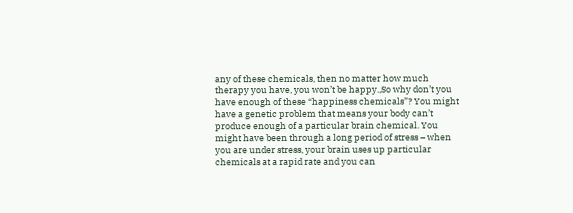any of these chemicals, then no matter how much therapy you have, you won’t be happy.,So why don’t you have enough of these “happiness chemicals”? You might have a genetic problem that means your body can’t produce enough of a particular brain chemical. You might have been through a long period of stress – when you are under stress, your brain uses up particular chemicals at a rapid rate and you can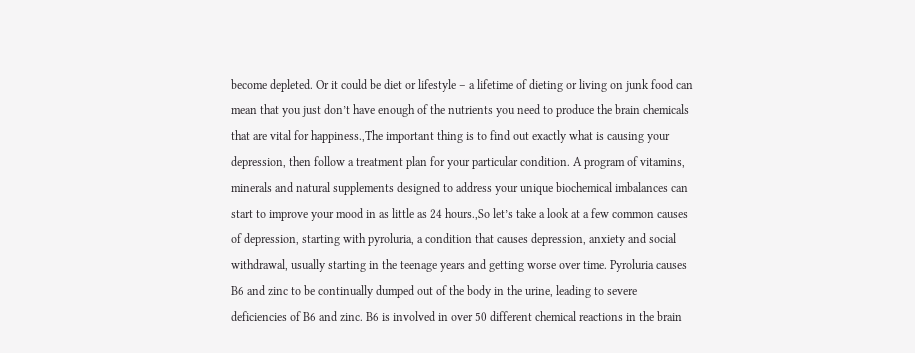become depleted. Or it could be diet or lifestyle – a lifetime of dieting or living on junk food can mean that you just don’t have enough of the nutrients you need to produce the brain chemicals that are vital for happiness.,The important thing is to find out exactly what is causing your depression, then follow a treatment plan for your particular condition. A program of vitamins, minerals and natural supplements designed to address your unique biochemical imbalances can start to improve your mood in as little as 24 hours.,So let’s take a look at a few common causes of depression, starting with pyroluria, a condition that causes depression, anxiety and social withdrawal, usually starting in the teenage years and getting worse over time. Pyroluria causes B6 and zinc to be continually dumped out of the body in the urine, leading to severe deficiencies of B6 and zinc. B6 is involved in over 50 different chemical reactions in the brain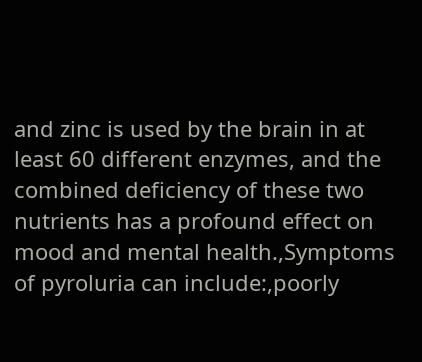and zinc is used by the brain in at least 60 different enzymes, and the combined deficiency of these two nutrients has a profound effect on mood and mental health.,Symptoms of pyroluria can include:,poorly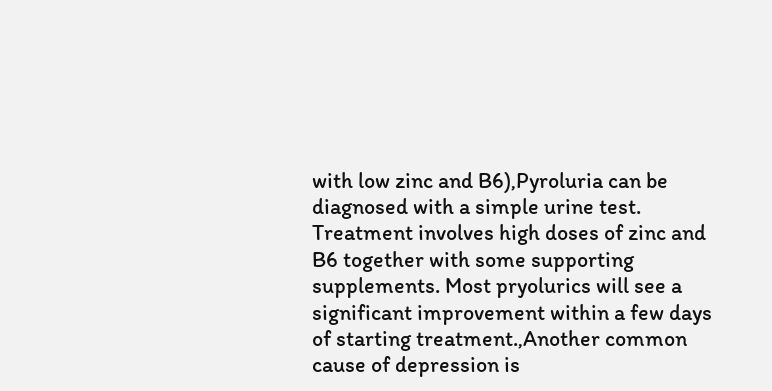with low zinc and B6),Pyroluria can be diagnosed with a simple urine test. Treatment involves high doses of zinc and B6 together with some supporting supplements. Most pryolurics will see a significant improvement within a few days of starting treatment.,Another common cause of depression is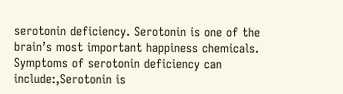serotonin deficiency. Serotonin is one of the brain’s most important happiness chemicals. Symptoms of serotonin deficiency can include:,Serotonin is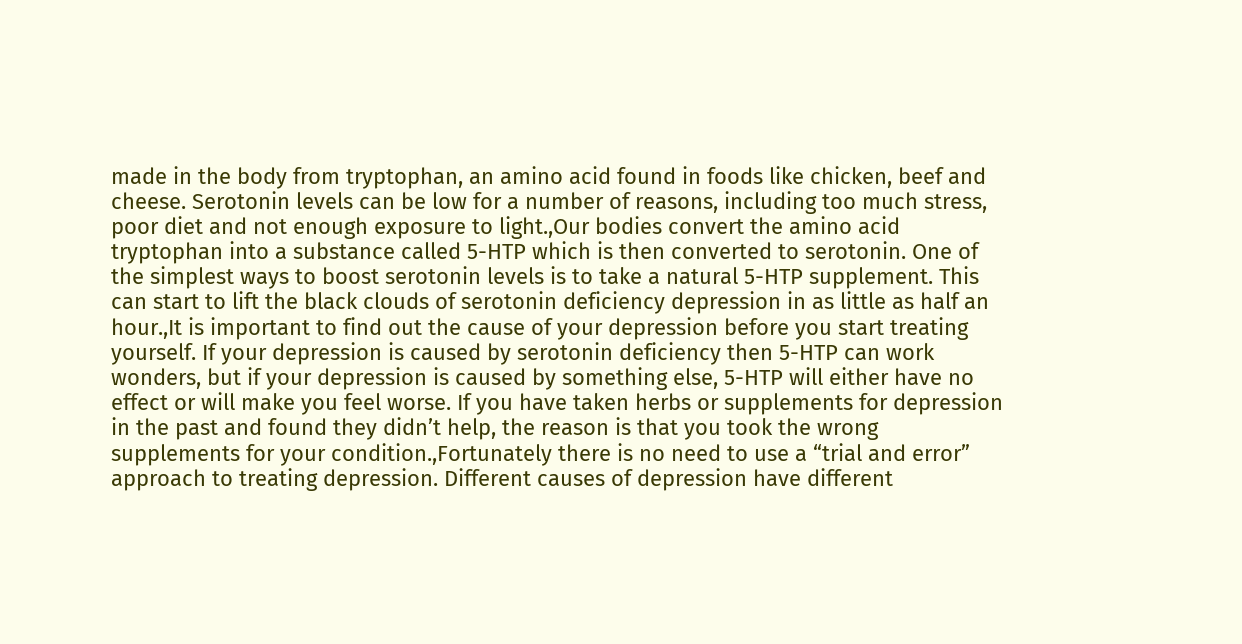made in the body from tryptophan, an amino acid found in foods like chicken, beef and cheese. Serotonin levels can be low for a number of reasons, including too much stress, poor diet and not enough exposure to light.,Our bodies convert the amino acid tryptophan into a substance called 5-HTP which is then converted to serotonin. One of the simplest ways to boost serotonin levels is to take a natural 5-HTP supplement. This can start to lift the black clouds of serotonin deficiency depression in as little as half an hour.,It is important to find out the cause of your depression before you start treating yourself. If your depression is caused by serotonin deficiency then 5-HTP can work wonders, but if your depression is caused by something else, 5-HTP will either have no effect or will make you feel worse. If you have taken herbs or supplements for depression in the past and found they didn’t help, the reason is that you took the wrong supplements for your condition.,Fortunately there is no need to use a “trial and error” approach to treating depression. Different causes of depression have different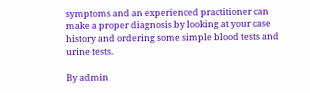symptoms and an experienced practitioner can make a proper diagnosis by looking at your case history and ordering some simple blood tests and urine tests.

By admin